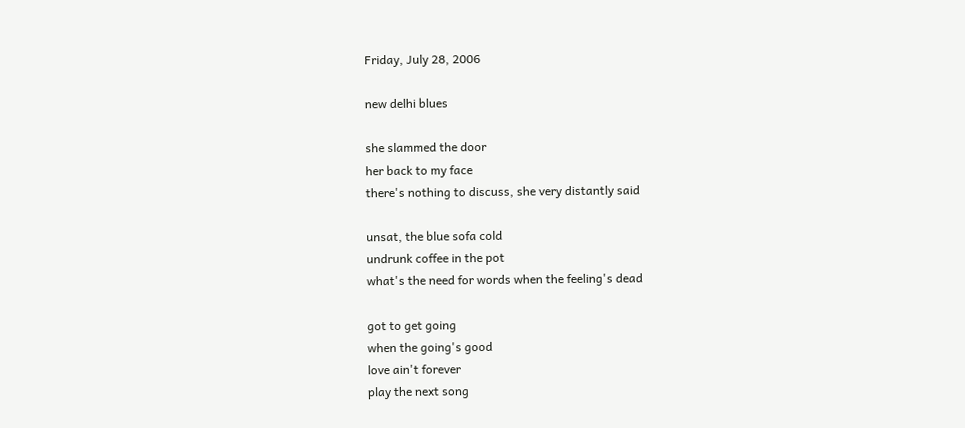Friday, July 28, 2006

new delhi blues

she slammed the door
her back to my face
there's nothing to discuss, she very distantly said

unsat, the blue sofa cold
undrunk coffee in the pot
what's the need for words when the feeling's dead

got to get going
when the going's good
love ain't forever
play the next song